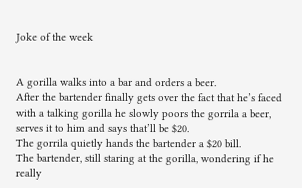Joke of the week


A gorilla walks into a bar and orders a beer.
After the bartender finally gets over the fact that he’s faced with a talking gorilla he slowly poors the gorrila a beer, serves it to him and says that’ll be $20.
The gorrila quietly hands the bartender a $20 bill.
The bartender, still staring at the gorilla, wondering if he really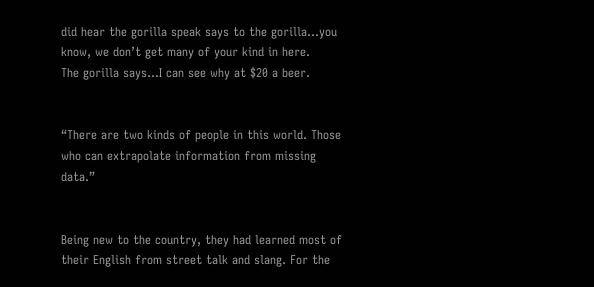did hear the gorilla speak says to the gorilla…you know, we don’t get many of your kind in here.
The gorilla says…I can see why at $20 a beer.


“There are two kinds of people in this world. Those who can extrapolate information from missing data.”


Being new to the country, they had learned most of their English from street talk and slang. For the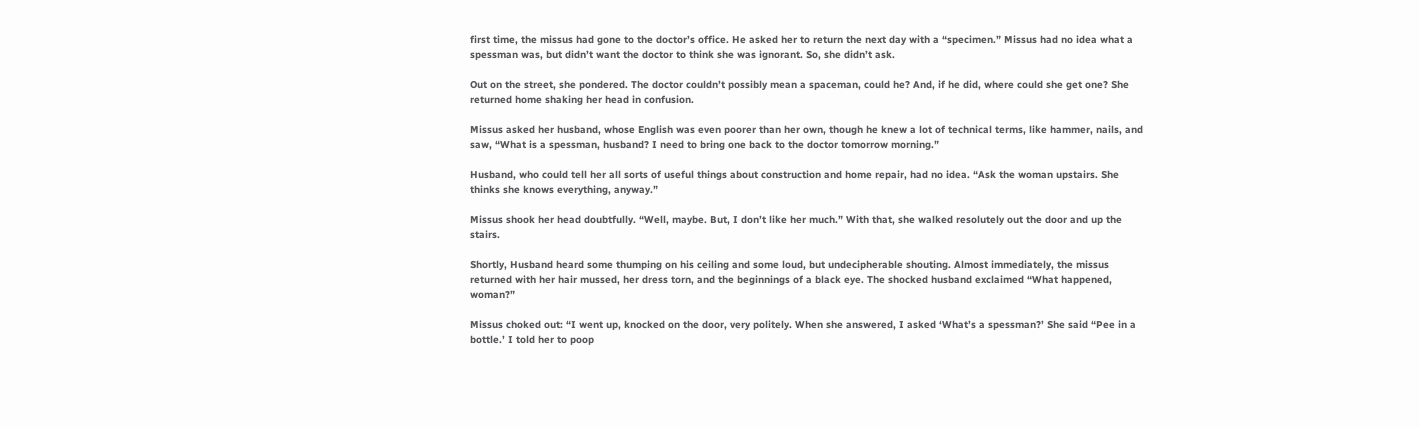first time, the missus had gone to the doctor’s office. He asked her to return the next day with a “specimen.” Missus had no idea what a spessman was, but didn’t want the doctor to think she was ignorant. So, she didn’t ask.

Out on the street, she pondered. The doctor couldn’t possibly mean a spaceman, could he? And, if he did, where could she get one? She returned home shaking her head in confusion.

Missus asked her husband, whose English was even poorer than her own, though he knew a lot of technical terms, like hammer, nails, and saw, “What is a spessman, husband? I need to bring one back to the doctor tomorrow morning.”

Husband, who could tell her all sorts of useful things about construction and home repair, had no idea. “Ask the woman upstairs. She thinks she knows everything, anyway.”

Missus shook her head doubtfully. “Well, maybe. But, I don’t like her much.” With that, she walked resolutely out the door and up the stairs.

Shortly, Husband heard some thumping on his ceiling and some loud, but undecipherable shouting. Almost immediately, the missus returned with her hair mussed, her dress torn, and the beginnings of a black eye. The shocked husband exclaimed “What happened, woman?”

Missus choked out: “I went up, knocked on the door, very politely. When she answered, I asked ‘What’s a spessman?’ She said “Pee in a bottle.’ I told her to poop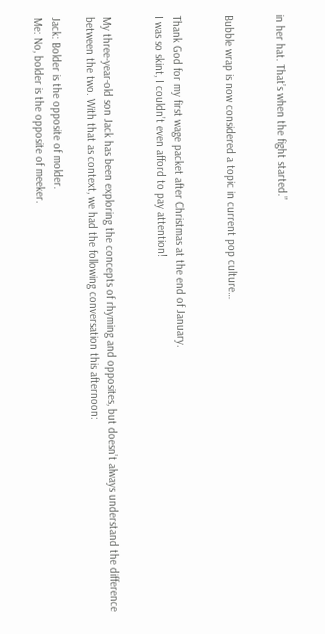in her hat. That’s when the fight started.”


Bubble wrap is now considered a topic in current pop culture…


Thank God for my first wage packet after Christmas at the end of January.
I was so skint, I couldn’t even afford to pay attention!


My three-year-old son Jack has been exploring the concepts of rhyming and opposites, but doesn’t always understand the difference between the two. With that as context, we had the following conversation this afternoon:

Jack: Bolder is the opposite of molder.
Me: No, bolder is the opposite of meeker.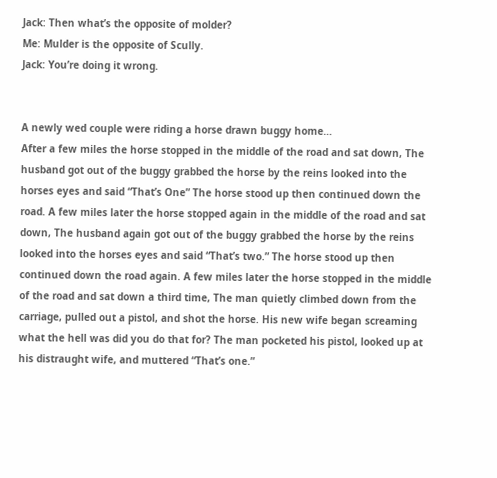Jack: Then what’s the opposite of molder?
Me: Mulder is the opposite of Scully.
Jack: You’re doing it wrong.


A newly wed couple were riding a horse drawn buggy home…
After a few miles the horse stopped in the middle of the road and sat down, The husband got out of the buggy grabbed the horse by the reins looked into the horses eyes and said “That’s One” The horse stood up then continued down the road. A few miles later the horse stopped again in the middle of the road and sat down, The husband again got out of the buggy grabbed the horse by the reins looked into the horses eyes and said “That’s two.” The horse stood up then continued down the road again. A few miles later the horse stopped in the middle of the road and sat down a third time, The man quietly climbed down from the carriage, pulled out a pistol, and shot the horse. His new wife began screaming what the hell was did you do that for? The man pocketed his pistol, looked up at his distraught wife, and muttered “That’s one.”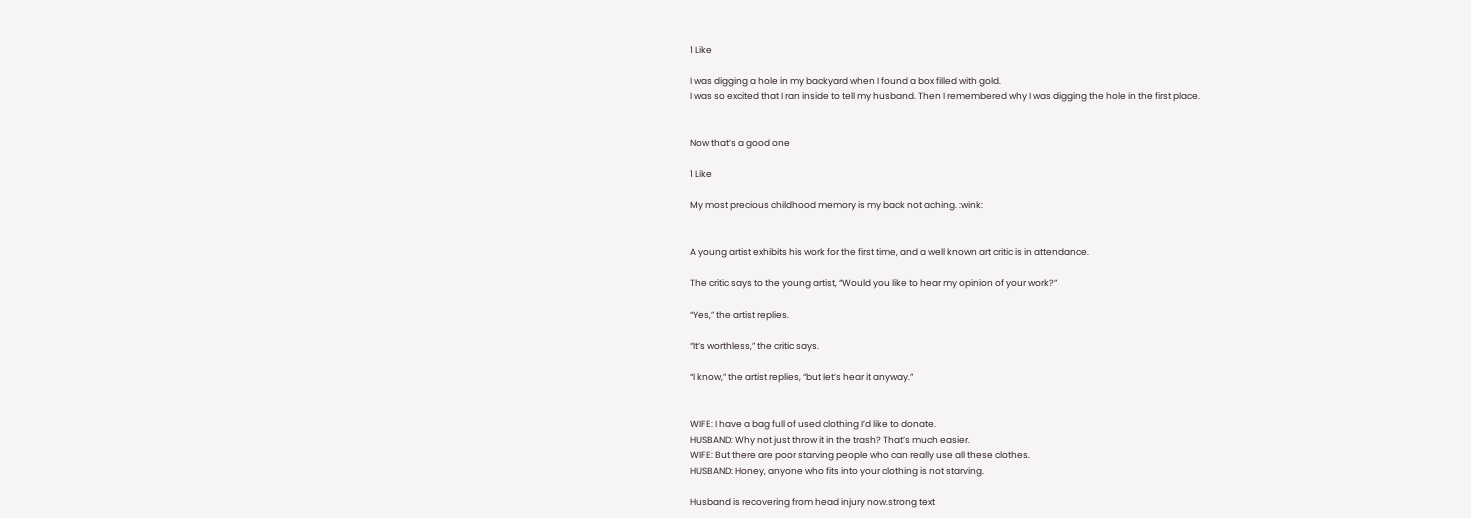1 Like

I was digging a hole in my backyard when I found a box filled with gold.
I was so excited that I ran inside to tell my husband. Then I remembered why I was digging the hole in the first place.


Now that’s a good one

1 Like

My most precious childhood memory is my back not aching. :wink:


A young artist exhibits his work for the first time, and a well known art critic is in attendance.

The critic says to the young artist, “Would you like to hear my opinion of your work?”

“Yes,” the artist replies.

“It’s worthless,” the critic says.

“I know,” the artist replies, “but let’s hear it anyway.”


WIFE: I have a bag full of used clothing I’d like to donate.
HUSBAND: Why not just throw it in the trash? That’s much easier.
WIFE: But there are poor starving people who can really use all these clothes.
HUSBAND: Honey, anyone who fits into your clothing is not starving.

Husband is recovering from head injury now.strong text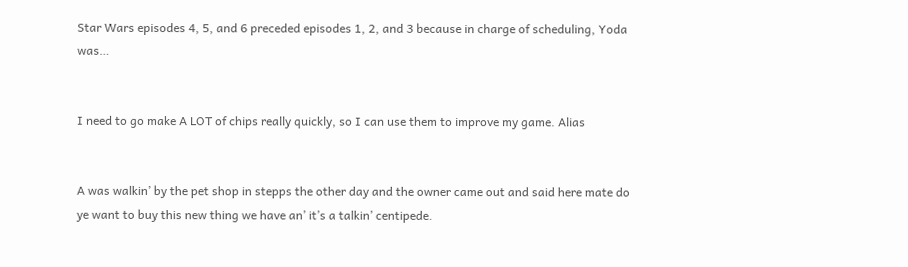Star Wars episodes 4, 5, and 6 preceded episodes 1, 2, and 3 because in charge of scheduling, Yoda was…


I need to go make A LOT of chips really quickly, so I can use them to improve my game. Alias


A was walkin’ by the pet shop in stepps the other day and the owner came out and said here mate do ye want to buy this new thing we have an’ it’s a talkin’ centipede.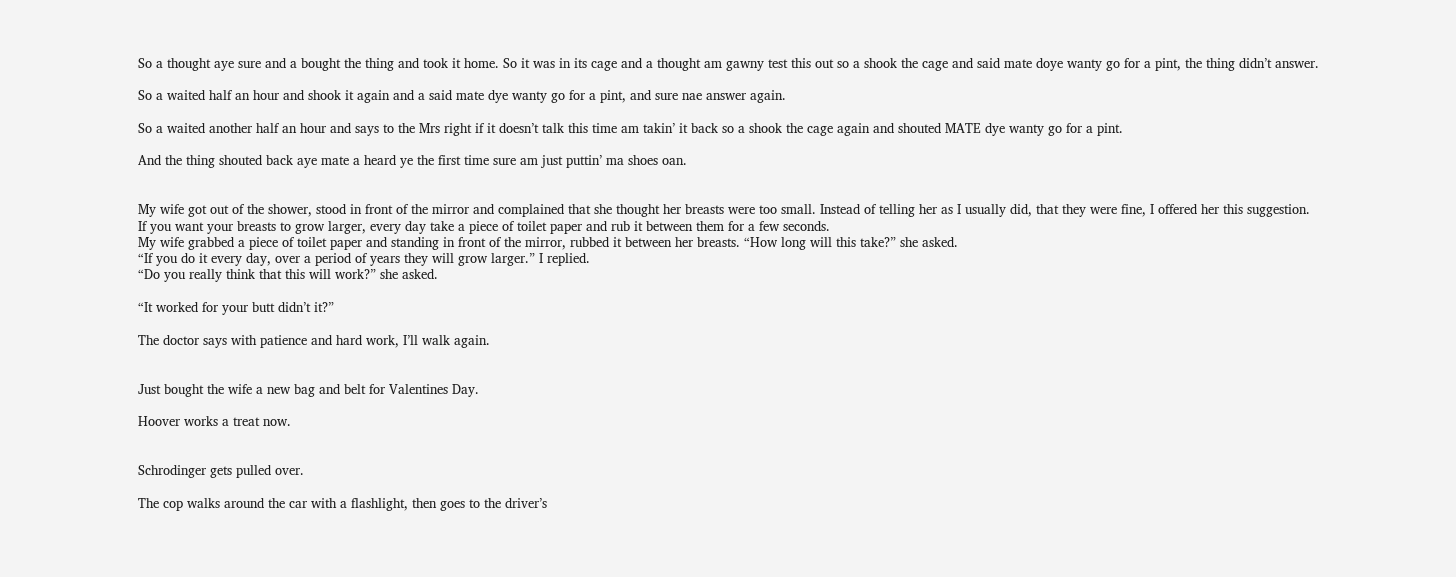So a thought aye sure and a bought the thing and took it home. So it was in its cage and a thought am gawny test this out so a shook the cage and said mate doye wanty go for a pint, the thing didn’t answer.

So a waited half an hour and shook it again and a said mate dye wanty go for a pint, and sure nae answer again.

So a waited another half an hour and says to the Mrs right if it doesn’t talk this time am takin’ it back so a shook the cage again and shouted MATE dye wanty go for a pint.

And the thing shouted back aye mate a heard ye the first time sure am just puttin’ ma shoes oan.


My wife got out of the shower, stood in front of the mirror and complained that she thought her breasts were too small. Instead of telling her as I usually did, that they were fine, I offered her this suggestion.
If you want your breasts to grow larger, every day take a piece of toilet paper and rub it between them for a few seconds.
My wife grabbed a piece of toilet paper and standing in front of the mirror, rubbed it between her breasts. “How long will this take?” she asked.
“If you do it every day, over a period of years they will grow larger.” I replied.
“Do you really think that this will work?” she asked.

“It worked for your butt didn’t it?”

The doctor says with patience and hard work, I’ll walk again.


Just bought the wife a new bag and belt for Valentines Day.

Hoover works a treat now.


Schrodinger gets pulled over.

The cop walks around the car with a flashlight, then goes to the driver’s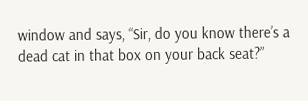window and says, “Sir, do you know there’s a dead cat in that box on your back seat?”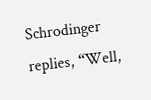Schrodinger replies, “Well,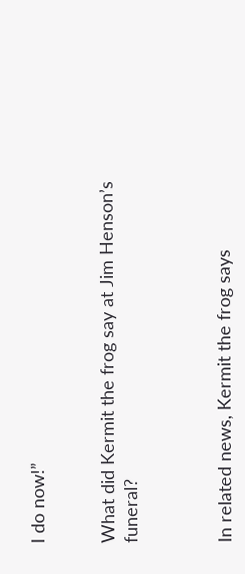I do now!”


What did Kermit the frog say at Jim Henson’s funeral?



In related news, Kermit the frog says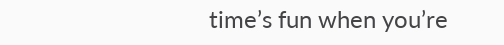time’s fun when you’re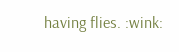having flies. :wink: